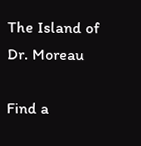The Island of Dr. Moreau

Find a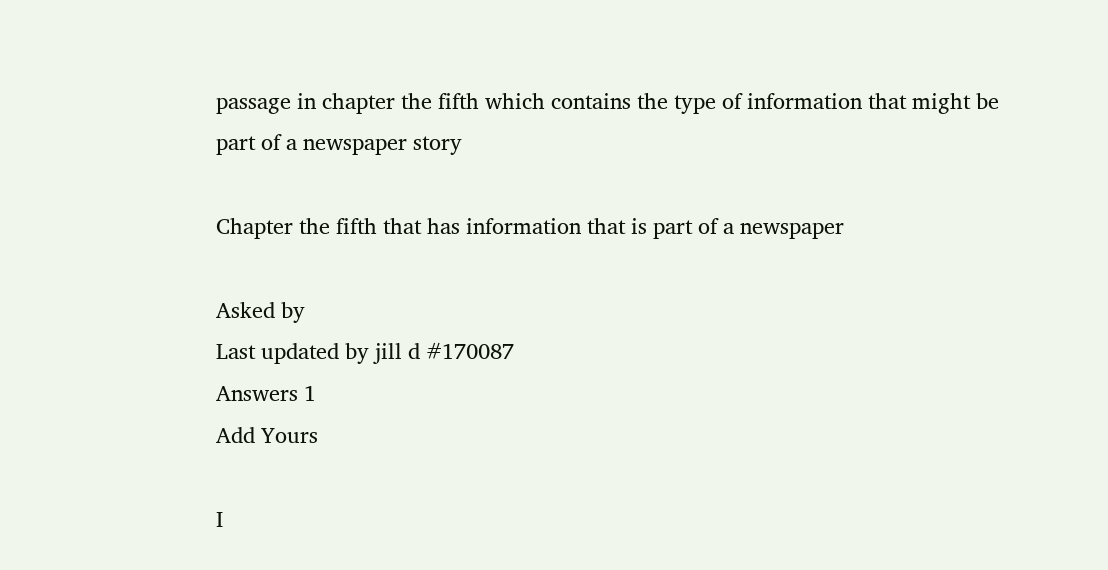passage in chapter the fifth which contains the type of information that might be part of a newspaper story

Chapter the fifth that has information that is part of a newspaper

Asked by
Last updated by jill d #170087
Answers 1
Add Yours

I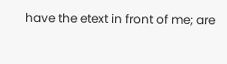have the etext in front of me; are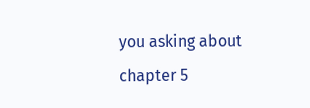you asking about chapter 5